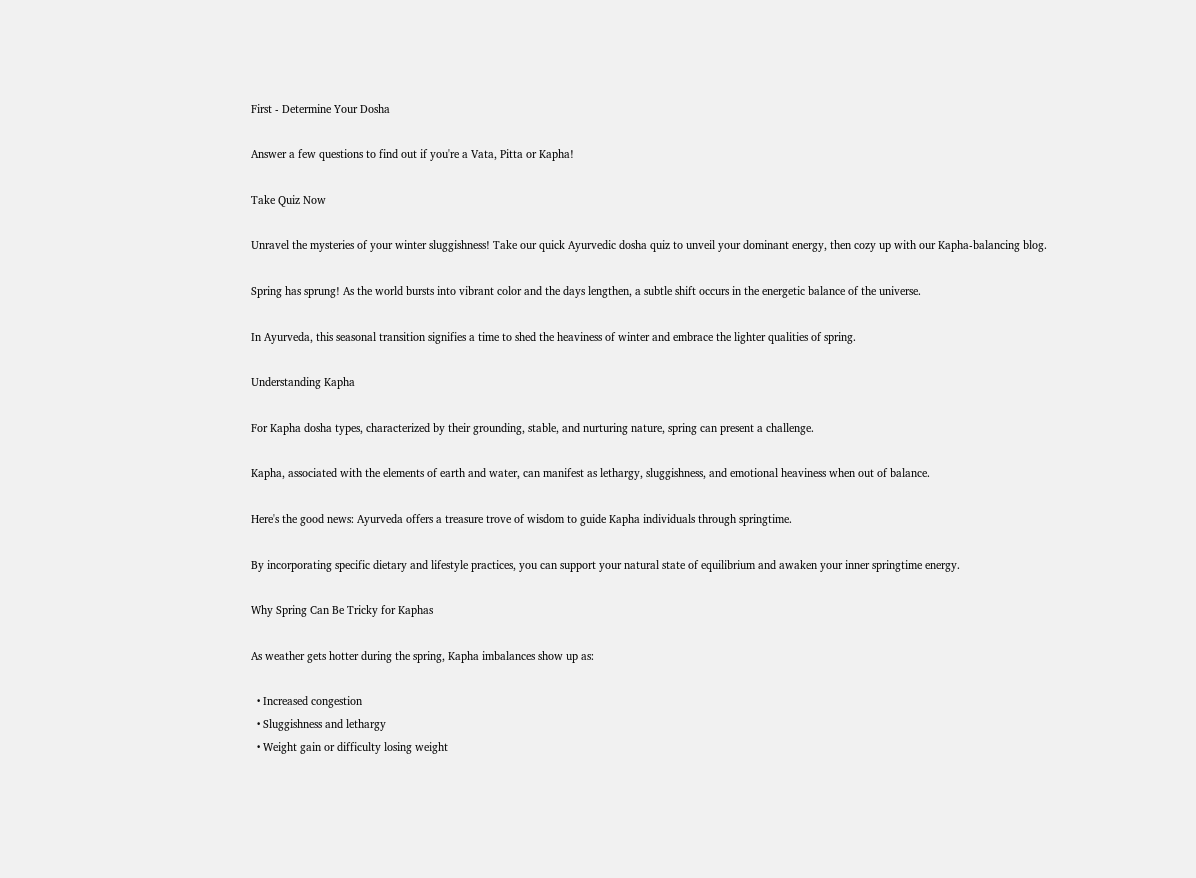First - Determine Your Dosha

Answer a few questions to find out if you're a Vata, Pitta or Kapha!

Take Quiz Now

Unravel the mysteries of your winter sluggishness! Take our quick Ayurvedic dosha quiz to unveil your dominant energy, then cozy up with our Kapha-balancing blog.

Spring has sprung! As the world bursts into vibrant color and the days lengthen, a subtle shift occurs in the energetic balance of the universe.

In Ayurveda, this seasonal transition signifies a time to shed the heaviness of winter and embrace the lighter qualities of spring.

Understanding Kapha

For Kapha dosha types, characterized by their grounding, stable, and nurturing nature, spring can present a challenge.

Kapha, associated with the elements of earth and water, can manifest as lethargy, sluggishness, and emotional heaviness when out of balance.

Here's the good news: Ayurveda offers a treasure trove of wisdom to guide Kapha individuals through springtime.

By incorporating specific dietary and lifestyle practices, you can support your natural state of equilibrium and awaken your inner springtime energy.

Why Spring Can Be Tricky for Kaphas

As weather gets hotter during the spring, Kapha imbalances show up as:

  • Increased congestion
  • Sluggishness and lethargy
  • Weight gain or difficulty losing weight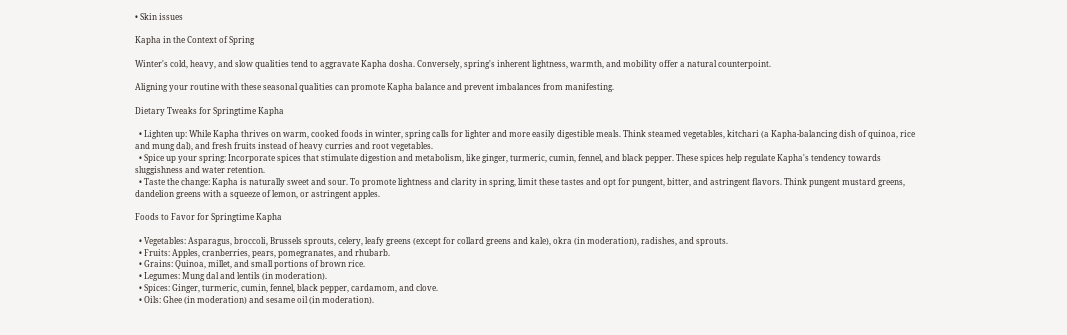• Skin issues

Kapha in the Context of Spring

Winter's cold, heavy, and slow qualities tend to aggravate Kapha dosha. Conversely, spring's inherent lightness, warmth, and mobility offer a natural counterpoint.

Aligning your routine with these seasonal qualities can promote Kapha balance and prevent imbalances from manifesting.

Dietary Tweaks for Springtime Kapha

  • Lighten up: While Kapha thrives on warm, cooked foods in winter, spring calls for lighter and more easily digestible meals. Think steamed vegetables, kitchari (a Kapha-balancing dish of quinoa, rice and mung dal), and fresh fruits instead of heavy curries and root vegetables.
  • Spice up your spring: Incorporate spices that stimulate digestion and metabolism, like ginger, turmeric, cumin, fennel, and black pepper. These spices help regulate Kapha's tendency towards sluggishness and water retention.
  • Taste the change: Kapha is naturally sweet and sour. To promote lightness and clarity in spring, limit these tastes and opt for pungent, bitter, and astringent flavors. Think pungent mustard greens, dandelion greens with a squeeze of lemon, or astringent apples.

Foods to Favor for Springtime Kapha

  • Vegetables: Asparagus, broccoli, Brussels sprouts, celery, leafy greens (except for collard greens and kale), okra (in moderation), radishes, and sprouts.
  • Fruits: Apples, cranberries, pears, pomegranates, and rhubarb.
  • Grains: Quinoa, millet, and small portions of brown rice.
  • Legumes: Mung dal and lentils (in moderation).
  • Spices: Ginger, turmeric, cumin, fennel, black pepper, cardamom, and clove.
  • Oils: Ghee (in moderation) and sesame oil (in moderation).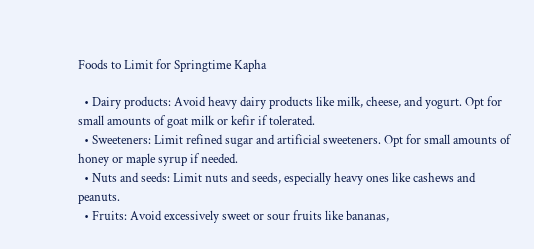Foods to Limit for Springtime Kapha

  • Dairy products: Avoid heavy dairy products like milk, cheese, and yogurt. Opt for small amounts of goat milk or kefir if tolerated.
  • Sweeteners: Limit refined sugar and artificial sweeteners. Opt for small amounts of honey or maple syrup if needed.
  • Nuts and seeds: Limit nuts and seeds, especially heavy ones like cashews and peanuts.
  • Fruits: Avoid excessively sweet or sour fruits like bananas,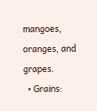mangoes, oranges, and grapes.
  • Grains: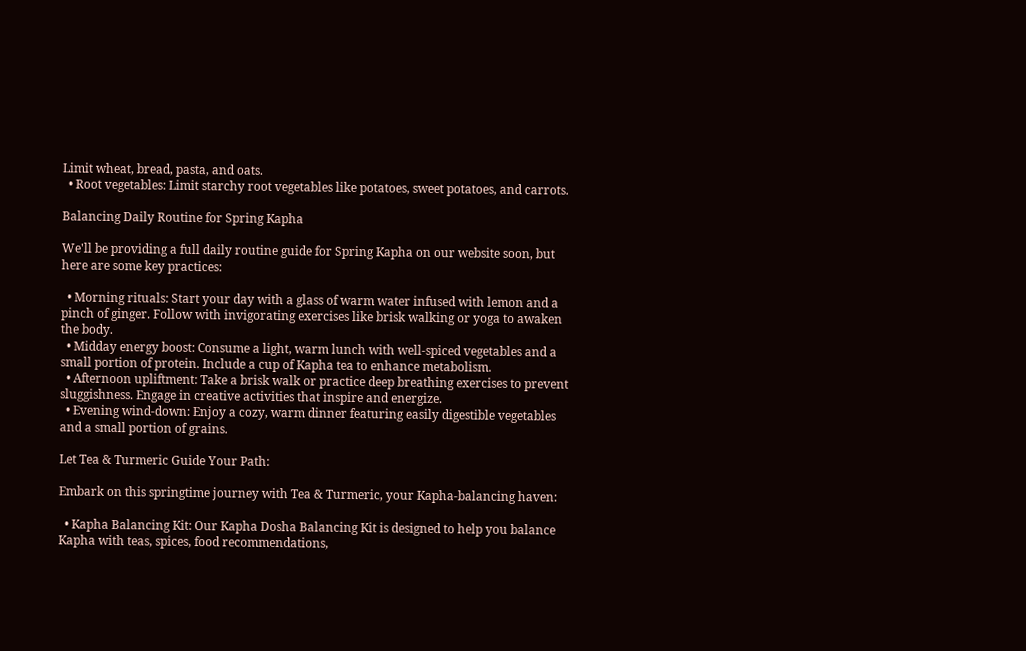Limit wheat, bread, pasta, and oats.
  • Root vegetables: Limit starchy root vegetables like potatoes, sweet potatoes, and carrots.

Balancing Daily Routine for Spring Kapha

We'll be providing a full daily routine guide for Spring Kapha on our website soon, but here are some key practices:

  • Morning rituals: Start your day with a glass of warm water infused with lemon and a pinch of ginger. Follow with invigorating exercises like brisk walking or yoga to awaken the body.
  • Midday energy boost: Consume a light, warm lunch with well-spiced vegetables and a small portion of protein. Include a cup of Kapha tea to enhance metabolism.
  • Afternoon upliftment: Take a brisk walk or practice deep breathing exercises to prevent sluggishness. Engage in creative activities that inspire and energize.
  • Evening wind-down: Enjoy a cozy, warm dinner featuring easily digestible vegetables and a small portion of grains.

Let Tea & Turmeric Guide Your Path:

Embark on this springtime journey with Tea & Turmeric, your Kapha-balancing haven:

  • Kapha Balancing Kit: Our Kapha Dosha Balancing Kit is designed to help you balance Kapha with teas, spices, food recommendations,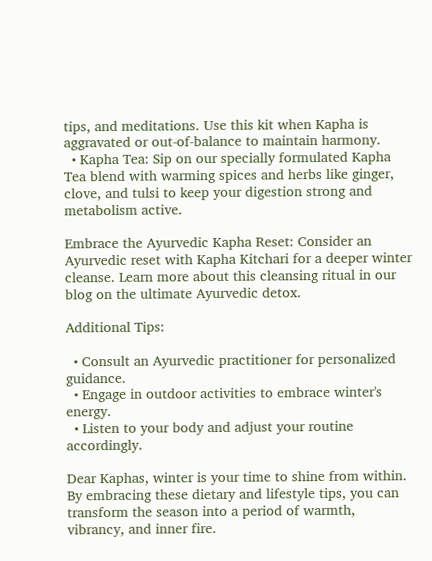tips, and meditations. Use this kit when Kapha is aggravated or out-of-balance to maintain harmony.
  • Kapha Tea: Sip on our specially formulated Kapha Tea blend with warming spices and herbs like ginger, clove, and tulsi to keep your digestion strong and metabolism active.

Embrace the Ayurvedic Kapha Reset: Consider an Ayurvedic reset with Kapha Kitchari for a deeper winter cleanse. Learn more about this cleansing ritual in our blog on the ultimate Ayurvedic detox.

Additional Tips:

  • Consult an Ayurvedic practitioner for personalized guidance.
  • Engage in outdoor activities to embrace winter's energy.
  • Listen to your body and adjust your routine accordingly.

Dear Kaphas, winter is your time to shine from within. By embracing these dietary and lifestyle tips, you can transform the season into a period of warmth, vibrancy, and inner fire.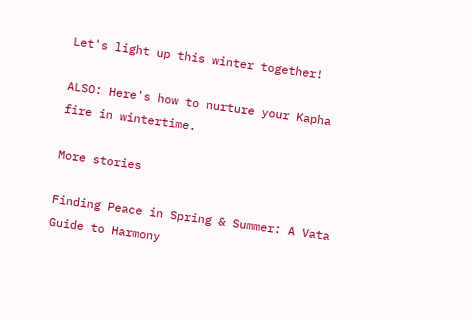Let's light up this winter together!

ALSO: Here's how to nurture your Kapha fire in wintertime.

More stories

Finding Peace in Spring & Summer: A Vata Guide to Harmony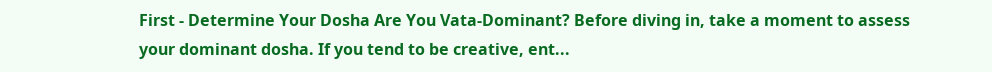First - Determine Your Dosha Are You Vata-Dominant? Before diving in, take a moment to assess your dominant dosha. If you tend to be creative, ent...